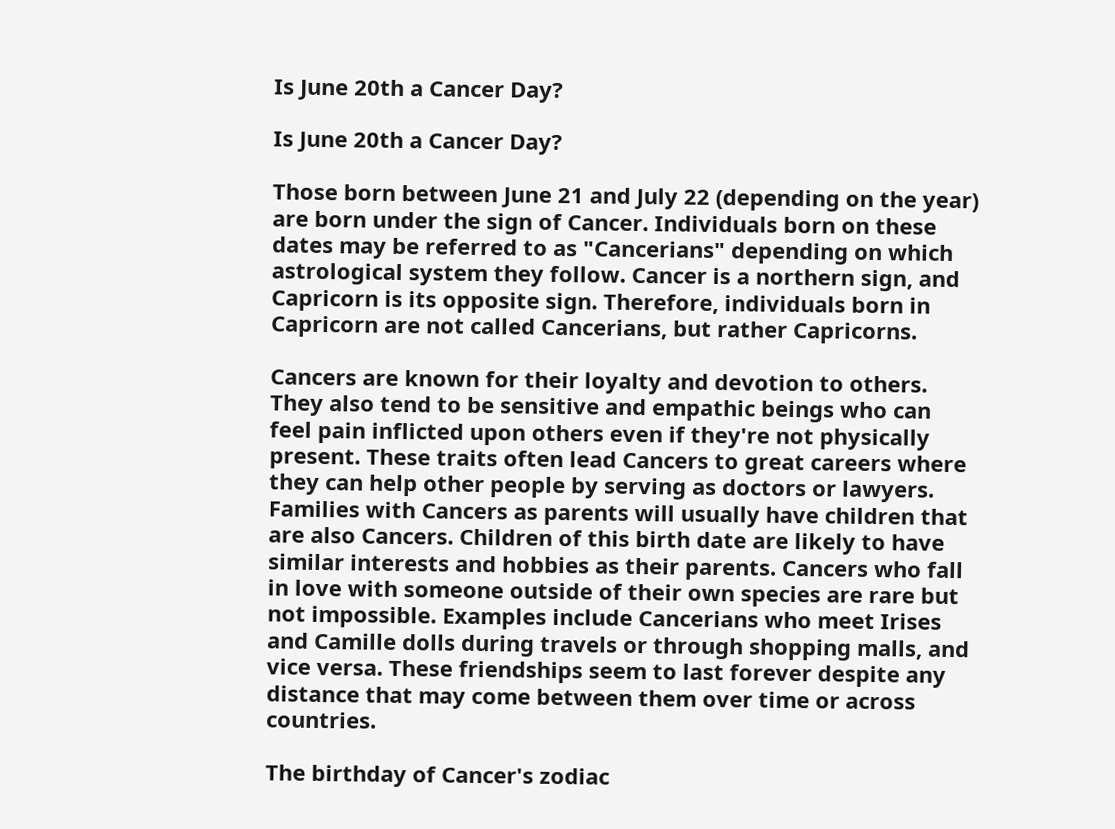Is June 20th a Cancer Day?

Is June 20th a Cancer Day?

Those born between June 21 and July 22 (depending on the year) are born under the sign of Cancer. Individuals born on these dates may be referred to as "Cancerians" depending on which astrological system they follow. Cancer is a northern sign, and Capricorn is its opposite sign. Therefore, individuals born in Capricorn are not called Cancerians, but rather Capricorns.

Cancers are known for their loyalty and devotion to others. They also tend to be sensitive and empathic beings who can feel pain inflicted upon others even if they're not physically present. These traits often lead Cancers to great careers where they can help other people by serving as doctors or lawyers. Families with Cancers as parents will usually have children that are also Cancers. Children of this birth date are likely to have similar interests and hobbies as their parents. Cancers who fall in love with someone outside of their own species are rare but not impossible. Examples include Cancerians who meet Irises and Camille dolls during travels or through shopping malls, and vice versa. These friendships seem to last forever despite any distance that may come between them over time or across countries.

The birthday of Cancer's zodiac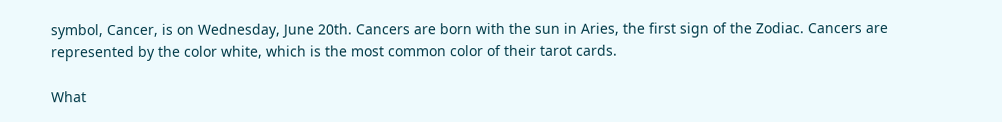symbol, Cancer, is on Wednesday, June 20th. Cancers are born with the sun in Aries, the first sign of the Zodiac. Cancers are represented by the color white, which is the most common color of their tarot cards.

What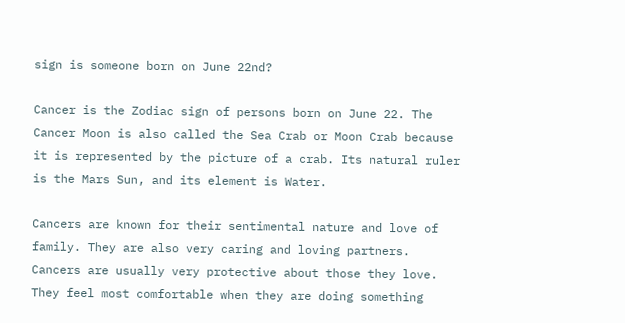sign is someone born on June 22nd?

Cancer is the Zodiac sign of persons born on June 22. The Cancer Moon is also called the Sea Crab or Moon Crab because it is represented by the picture of a crab. Its natural ruler is the Mars Sun, and its element is Water.

Cancers are known for their sentimental nature and love of family. They are also very caring and loving partners. Cancers are usually very protective about those they love. They feel most comfortable when they are doing something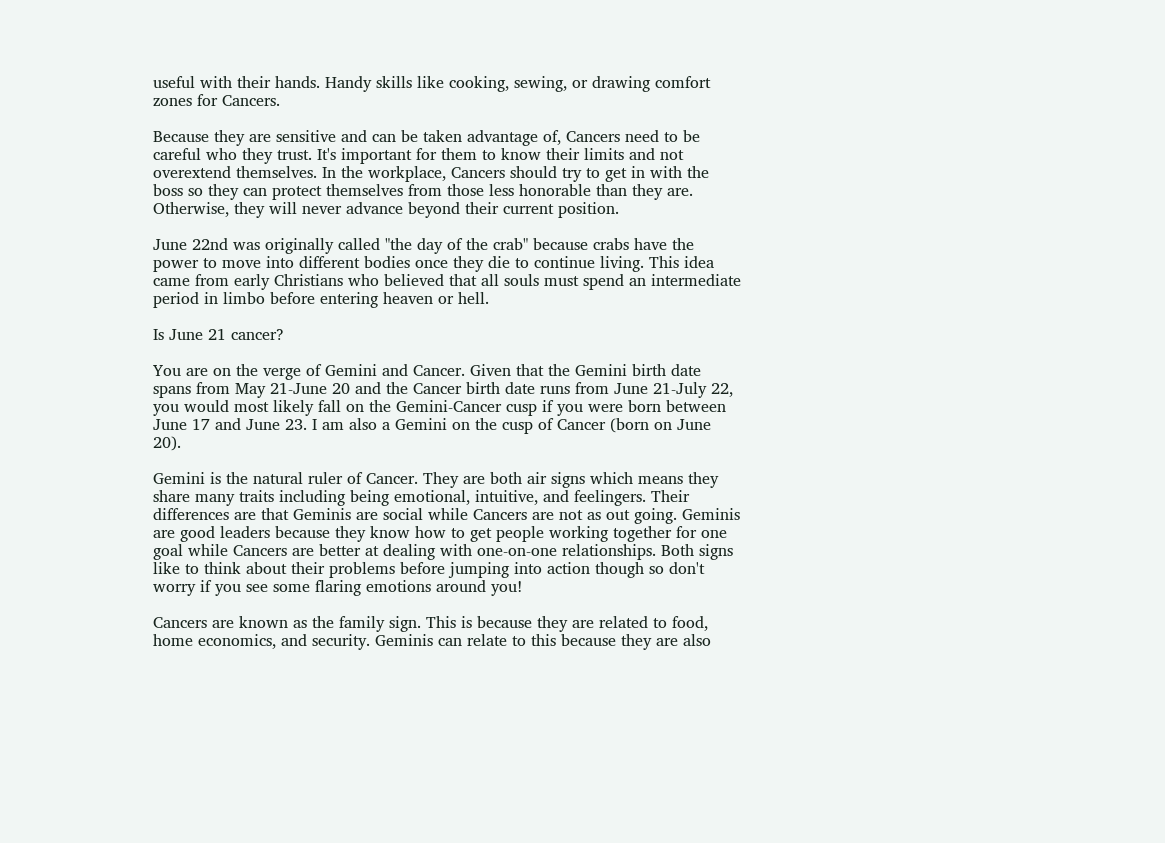useful with their hands. Handy skills like cooking, sewing, or drawing comfort zones for Cancers.

Because they are sensitive and can be taken advantage of, Cancers need to be careful who they trust. It's important for them to know their limits and not overextend themselves. In the workplace, Cancers should try to get in with the boss so they can protect themselves from those less honorable than they are. Otherwise, they will never advance beyond their current position.

June 22nd was originally called "the day of the crab" because crabs have the power to move into different bodies once they die to continue living. This idea came from early Christians who believed that all souls must spend an intermediate period in limbo before entering heaven or hell.

Is June 21 cancer?

You are on the verge of Gemini and Cancer. Given that the Gemini birth date spans from May 21-June 20 and the Cancer birth date runs from June 21-July 22, you would most likely fall on the Gemini-Cancer cusp if you were born between June 17 and June 23. I am also a Gemini on the cusp of Cancer (born on June 20).

Gemini is the natural ruler of Cancer. They are both air signs which means they share many traits including being emotional, intuitive, and feelingers. Their differences are that Geminis are social while Cancers are not as out going. Geminis are good leaders because they know how to get people working together for one goal while Cancers are better at dealing with one-on-one relationships. Both signs like to think about their problems before jumping into action though so don't worry if you see some flaring emotions around you!

Cancers are known as the family sign. This is because they are related to food, home economics, and security. Geminis can relate to this because they are also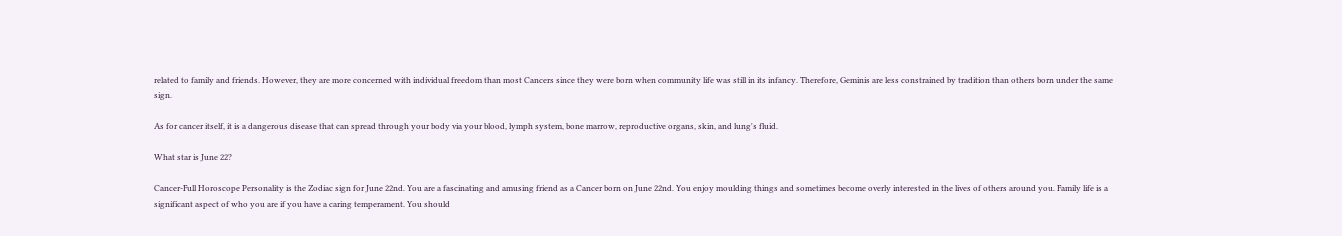related to family and friends. However, they are more concerned with individual freedom than most Cancers since they were born when community life was still in its infancy. Therefore, Geminis are less constrained by tradition than others born under the same sign.

As for cancer itself, it is a dangerous disease that can spread through your body via your blood, lymph system, bone marrow, reproductive organs, skin, and lung's fluid.

What star is June 22?

Cancer-Full Horoscope Personality is the Zodiac sign for June 22nd. You are a fascinating and amusing friend as a Cancer born on June 22nd. You enjoy moulding things and sometimes become overly interested in the lives of others around you. Family life is a significant aspect of who you are if you have a caring temperament. You should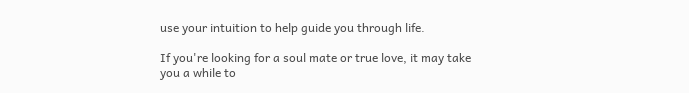use your intuition to help guide you through life.

If you're looking for a soul mate or true love, it may take you a while to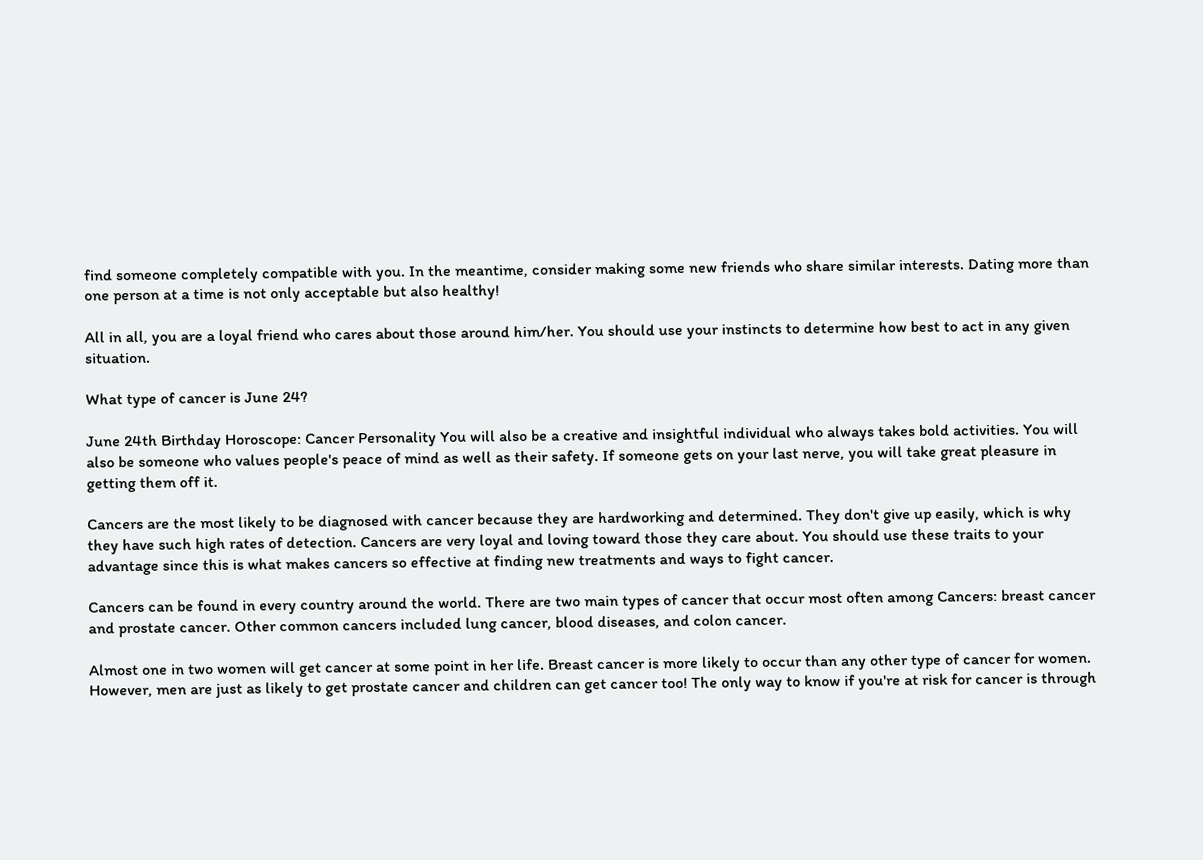find someone completely compatible with you. In the meantime, consider making some new friends who share similar interests. Dating more than one person at a time is not only acceptable but also healthy!

All in all, you are a loyal friend who cares about those around him/her. You should use your instincts to determine how best to act in any given situation.

What type of cancer is June 24?

June 24th Birthday Horoscope: Cancer Personality You will also be a creative and insightful individual who always takes bold activities. You will also be someone who values people's peace of mind as well as their safety. If someone gets on your last nerve, you will take great pleasure in getting them off it.

Cancers are the most likely to be diagnosed with cancer because they are hardworking and determined. They don't give up easily, which is why they have such high rates of detection. Cancers are very loyal and loving toward those they care about. You should use these traits to your advantage since this is what makes cancers so effective at finding new treatments and ways to fight cancer.

Cancers can be found in every country around the world. There are two main types of cancer that occur most often among Cancers: breast cancer and prostate cancer. Other common cancers included lung cancer, blood diseases, and colon cancer.

Almost one in two women will get cancer at some point in her life. Breast cancer is more likely to occur than any other type of cancer for women. However, men are just as likely to get prostate cancer and children can get cancer too! The only way to know if you're at risk for cancer is through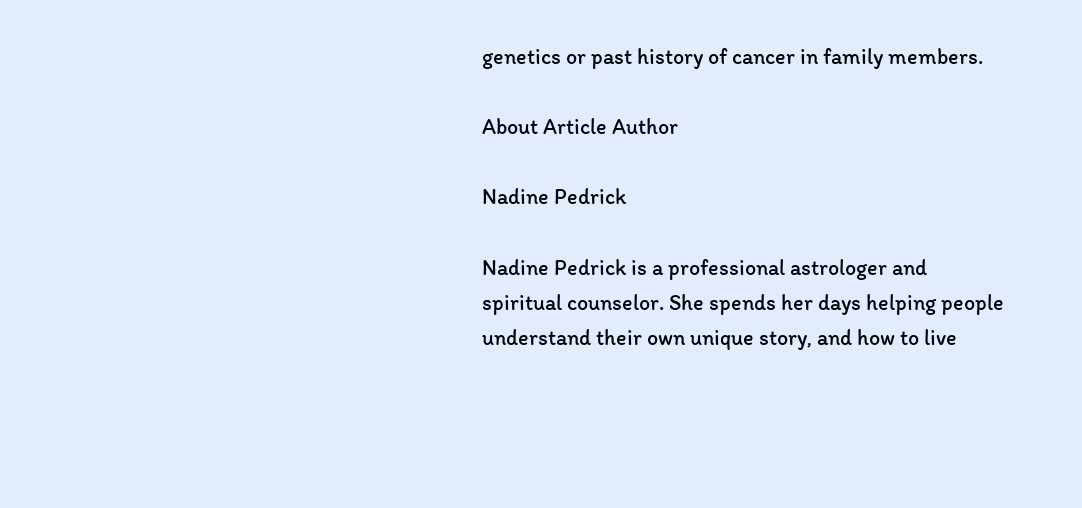genetics or past history of cancer in family members.

About Article Author

Nadine Pedrick

Nadine Pedrick is a professional astrologer and spiritual counselor. She spends her days helping people understand their own unique story, and how to live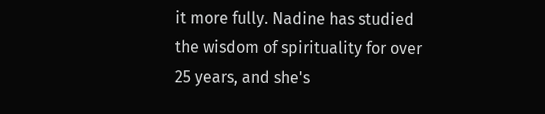it more fully. Nadine has studied the wisdom of spirituality for over 25 years, and she's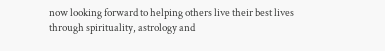now looking forward to helping others live their best lives through spirituality, astrology and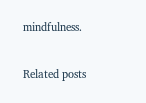mindfulness.

Related posts